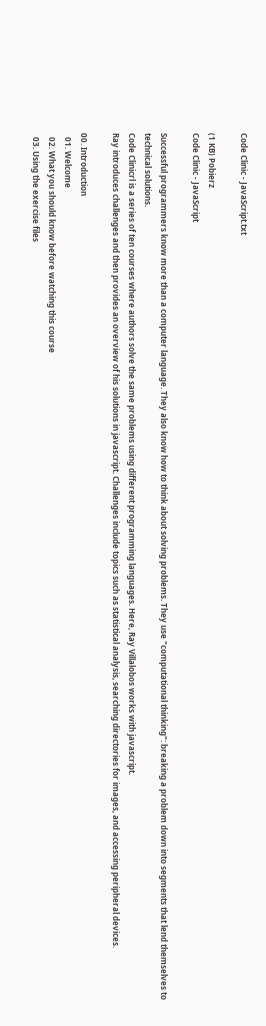Code Clinic - JavaScript.txt

(1 KB) Pobierz
Code Clinic - JavaScript

Successful programmers know more than a computer language. They also know how to think about solving problems. They use "computational thinking": breaking a problem down into segments that lend themselves to technical solutions.
Code Clinicrl is a series of ten courses where authors solve the same problems using different programming languages. Here, Ray Villalobos works with javascript.
Ray introduces challenges and then provides an overview of his solutions in javascript. Challenges include topics such as statistical analysis, searching directories for images, and accessing peripheral devices.

00. Introduction
  01. Welcome
  02. What you should know before watching this course
  03. Using the exercise files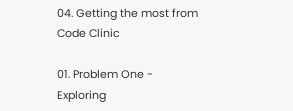04. Getting the most from Code Clinic

01. Problem One - Exploring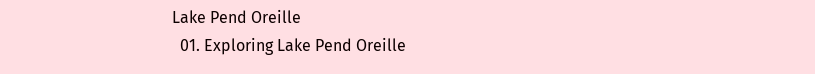Lake Pend Oreille
  01. Exploring Lake Pend Oreille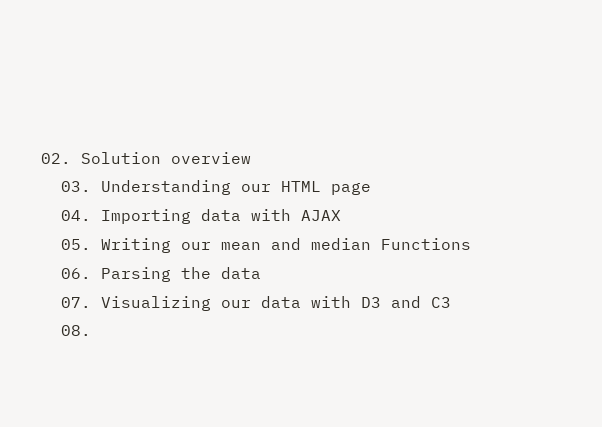02. Solution overview
  03. Understanding our HTML page
  04. Importing data with AJAX
  05. Writing our mean and median Functions
  06. Parsing the data
  07. Visualizing our data with D3 and C3
  08.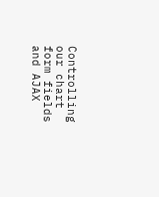Controlling our chart form fields and AJAX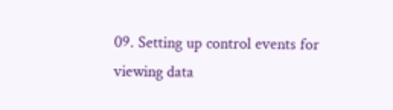09. Setting up control events for viewing data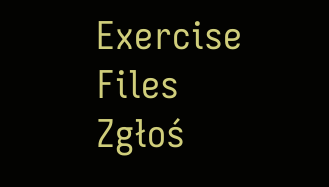Exercise Files
Zgłoś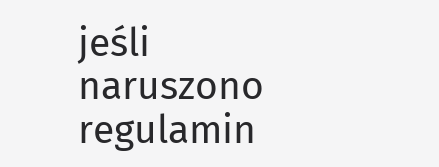jeśli naruszono regulamin